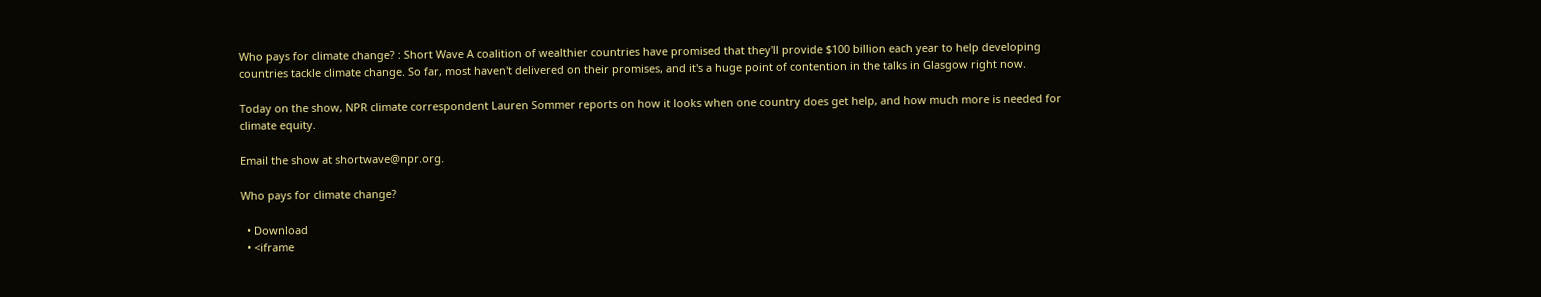Who pays for climate change? : Short Wave A coalition of wealthier countries have promised that they'll provide $100 billion each year to help developing countries tackle climate change. So far, most haven't delivered on their promises, and it's a huge point of contention in the talks in Glasgow right now.

Today on the show, NPR climate correspondent Lauren Sommer reports on how it looks when one country does get help, and how much more is needed for climate equity.

Email the show at shortwave@npr.org.

Who pays for climate change?

  • Download
  • <iframe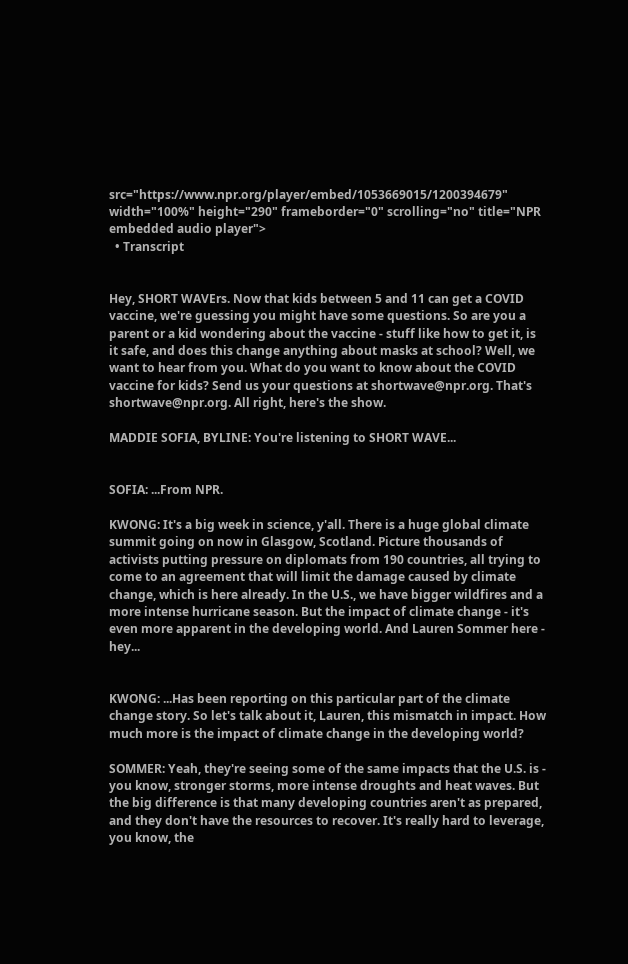src="https://www.npr.org/player/embed/1053669015/1200394679" width="100%" height="290" frameborder="0" scrolling="no" title="NPR embedded audio player">
  • Transcript


Hey, SHORT WAVErs. Now that kids between 5 and 11 can get a COVID vaccine, we're guessing you might have some questions. So are you a parent or a kid wondering about the vaccine - stuff like how to get it, is it safe, and does this change anything about masks at school? Well, we want to hear from you. What do you want to know about the COVID vaccine for kids? Send us your questions at shortwave@npr.org. That's shortwave@npr.org. All right, here's the show.

MADDIE SOFIA, BYLINE: You're listening to SHORT WAVE...


SOFIA: ...From NPR.

KWONG: It's a big week in science, y'all. There is a huge global climate summit going on now in Glasgow, Scotland. Picture thousands of activists putting pressure on diplomats from 190 countries, all trying to come to an agreement that will limit the damage caused by climate change, which is here already. In the U.S., we have bigger wildfires and a more intense hurricane season. But the impact of climate change - it's even more apparent in the developing world. And Lauren Sommer here - hey...


KWONG: ...Has been reporting on this particular part of the climate change story. So let's talk about it, Lauren, this mismatch in impact. How much more is the impact of climate change in the developing world?

SOMMER: Yeah, they're seeing some of the same impacts that the U.S. is - you know, stronger storms, more intense droughts and heat waves. But the big difference is that many developing countries aren't as prepared, and they don't have the resources to recover. It's really hard to leverage, you know, the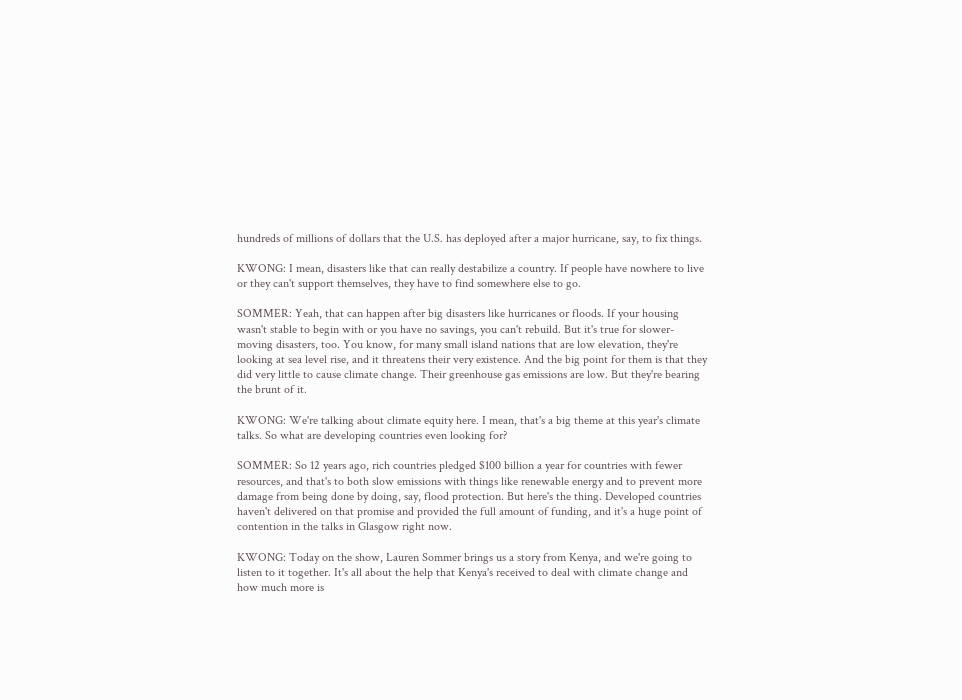hundreds of millions of dollars that the U.S. has deployed after a major hurricane, say, to fix things.

KWONG: I mean, disasters like that can really destabilize a country. If people have nowhere to live or they can't support themselves, they have to find somewhere else to go.

SOMMER: Yeah, that can happen after big disasters like hurricanes or floods. If your housing wasn't stable to begin with or you have no savings, you can't rebuild. But it's true for slower-moving disasters, too. You know, for many small island nations that are low elevation, they're looking at sea level rise, and it threatens their very existence. And the big point for them is that they did very little to cause climate change. Their greenhouse gas emissions are low. But they're bearing the brunt of it.

KWONG: We're talking about climate equity here. I mean, that's a big theme at this year's climate talks. So what are developing countries even looking for?

SOMMER: So 12 years ago, rich countries pledged $100 billion a year for countries with fewer resources, and that's to both slow emissions with things like renewable energy and to prevent more damage from being done by doing, say, flood protection. But here's the thing. Developed countries haven't delivered on that promise and provided the full amount of funding, and it's a huge point of contention in the talks in Glasgow right now.

KWONG: Today on the show, Lauren Sommer brings us a story from Kenya, and we're going to listen to it together. It's all about the help that Kenya's received to deal with climate change and how much more is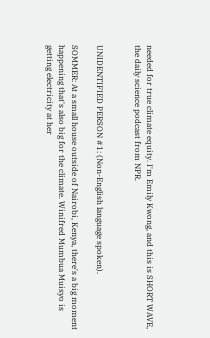needed for true climate equity. I'm Emily Kwong, and this is SHORT WAVE, the daily science podcast from NPR.


UNIDENTIFIED PERSON #1: (Non-English language spoken).

SOMMER: At a small house outside of Nairobi, Kenya, there's a big moment happening that's also big for the climate. Winifred Mumbua Muisyo is getting electricity at her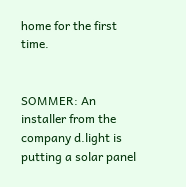home for the first time.


SOMMER: An installer from the company d.light is putting a solar panel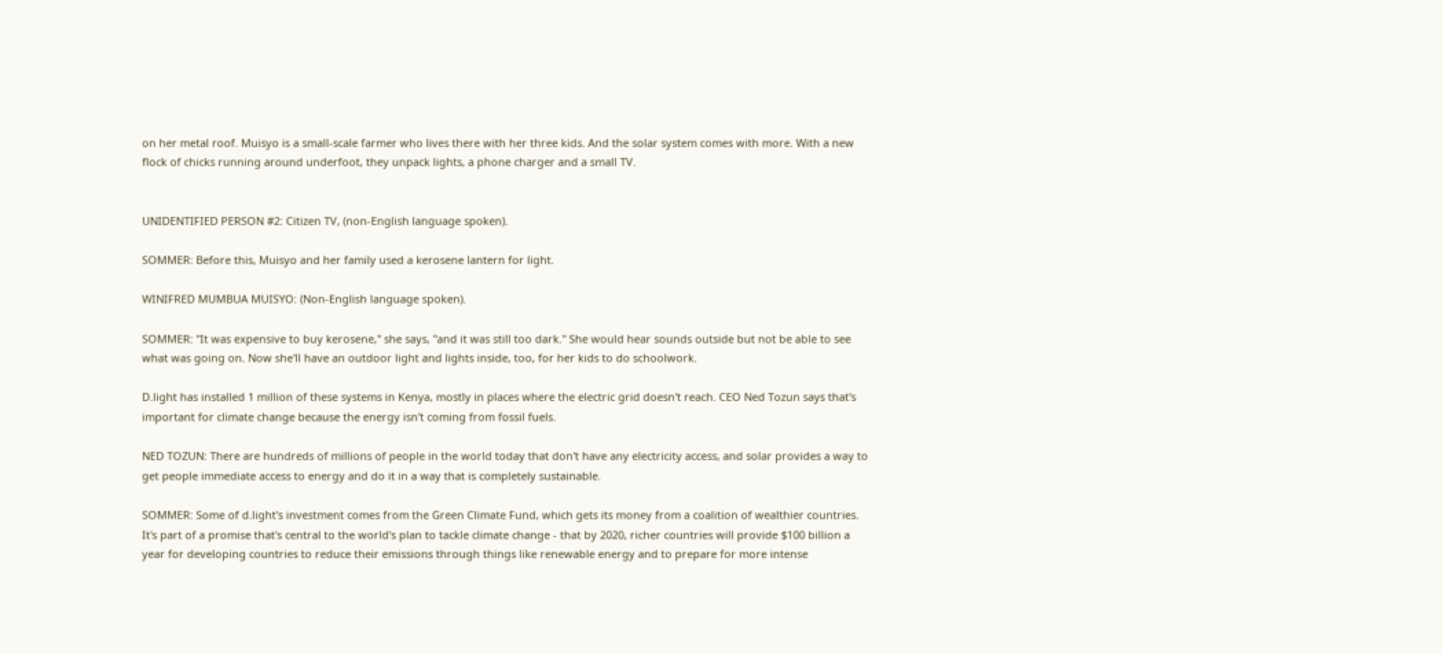on her metal roof. Muisyo is a small-scale farmer who lives there with her three kids. And the solar system comes with more. With a new flock of chicks running around underfoot, they unpack lights, a phone charger and a small TV.


UNIDENTIFIED PERSON #2: Citizen TV, (non-English language spoken).

SOMMER: Before this, Muisyo and her family used a kerosene lantern for light.

WINIFRED MUMBUA MUISYO: (Non-English language spoken).

SOMMER: "It was expensive to buy kerosene," she says, "and it was still too dark." She would hear sounds outside but not be able to see what was going on. Now she'll have an outdoor light and lights inside, too, for her kids to do schoolwork.

D.light has installed 1 million of these systems in Kenya, mostly in places where the electric grid doesn't reach. CEO Ned Tozun says that's important for climate change because the energy isn't coming from fossil fuels.

NED TOZUN: There are hundreds of millions of people in the world today that don't have any electricity access, and solar provides a way to get people immediate access to energy and do it in a way that is completely sustainable.

SOMMER: Some of d.light's investment comes from the Green Climate Fund, which gets its money from a coalition of wealthier countries. It's part of a promise that's central to the world's plan to tackle climate change - that by 2020, richer countries will provide $100 billion a year for developing countries to reduce their emissions through things like renewable energy and to prepare for more intense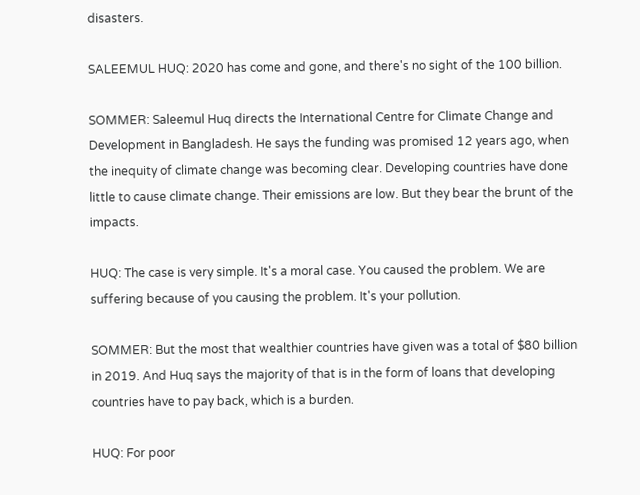disasters.

SALEEMUL HUQ: 2020 has come and gone, and there's no sight of the 100 billion.

SOMMER: Saleemul Huq directs the International Centre for Climate Change and Development in Bangladesh. He says the funding was promised 12 years ago, when the inequity of climate change was becoming clear. Developing countries have done little to cause climate change. Their emissions are low. But they bear the brunt of the impacts.

HUQ: The case is very simple. It's a moral case. You caused the problem. We are suffering because of you causing the problem. It's your pollution.

SOMMER: But the most that wealthier countries have given was a total of $80 billion in 2019. And Huq says the majority of that is in the form of loans that developing countries have to pay back, which is a burden.

HUQ: For poor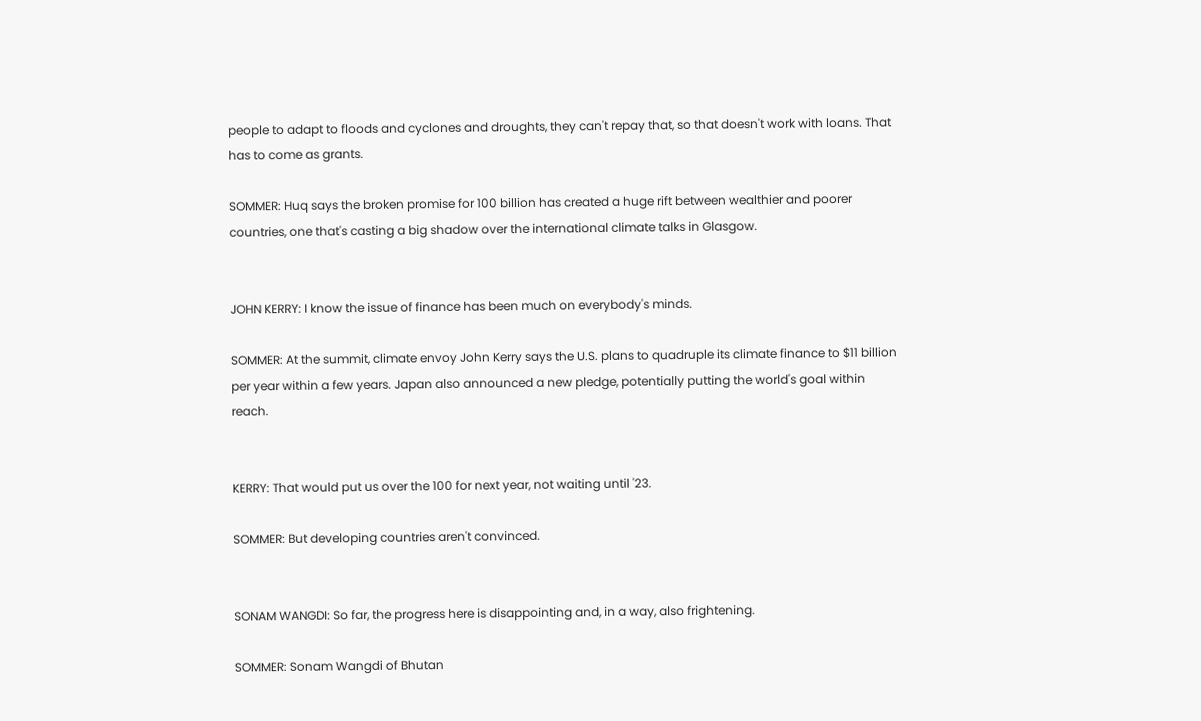people to adapt to floods and cyclones and droughts, they can't repay that, so that doesn't work with loans. That has to come as grants.

SOMMER: Huq says the broken promise for 100 billion has created a huge rift between wealthier and poorer countries, one that's casting a big shadow over the international climate talks in Glasgow.


JOHN KERRY: I know the issue of finance has been much on everybody's minds.

SOMMER: At the summit, climate envoy John Kerry says the U.S. plans to quadruple its climate finance to $11 billion per year within a few years. Japan also announced a new pledge, potentially putting the world's goal within reach.


KERRY: That would put us over the 100 for next year, not waiting until '23.

SOMMER: But developing countries aren't convinced.


SONAM WANGDI: So far, the progress here is disappointing and, in a way, also frightening.

SOMMER: Sonam Wangdi of Bhutan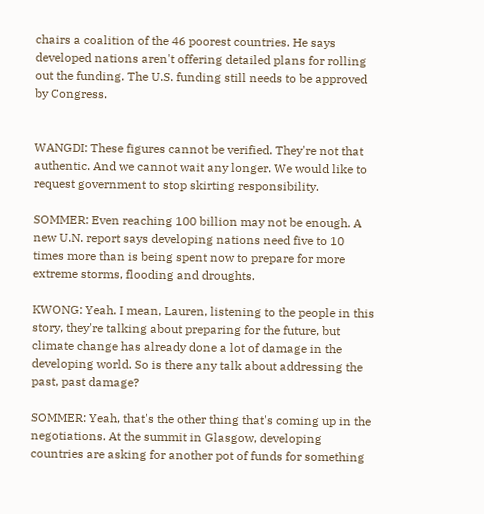chairs a coalition of the 46 poorest countries. He says developed nations aren't offering detailed plans for rolling out the funding. The U.S. funding still needs to be approved by Congress.


WANGDI: These figures cannot be verified. They're not that authentic. And we cannot wait any longer. We would like to request government to stop skirting responsibility.

SOMMER: Even reaching 100 billion may not be enough. A new U.N. report says developing nations need five to 10 times more than is being spent now to prepare for more extreme storms, flooding and droughts.

KWONG: Yeah. I mean, Lauren, listening to the people in this story, they're talking about preparing for the future, but climate change has already done a lot of damage in the developing world. So is there any talk about addressing the past, past damage?

SOMMER: Yeah, that's the other thing that's coming up in the negotiations. At the summit in Glasgow, developing countries are asking for another pot of funds for something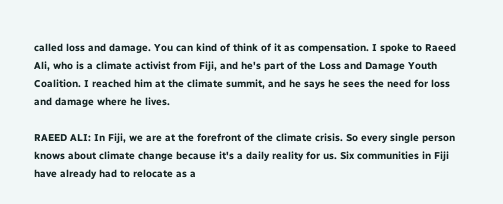called loss and damage. You can kind of think of it as compensation. I spoke to Raeed Ali, who is a climate activist from Fiji, and he's part of the Loss and Damage Youth Coalition. I reached him at the climate summit, and he says he sees the need for loss and damage where he lives.

RAEED ALI: In Fiji, we are at the forefront of the climate crisis. So every single person knows about climate change because it's a daily reality for us. Six communities in Fiji have already had to relocate as a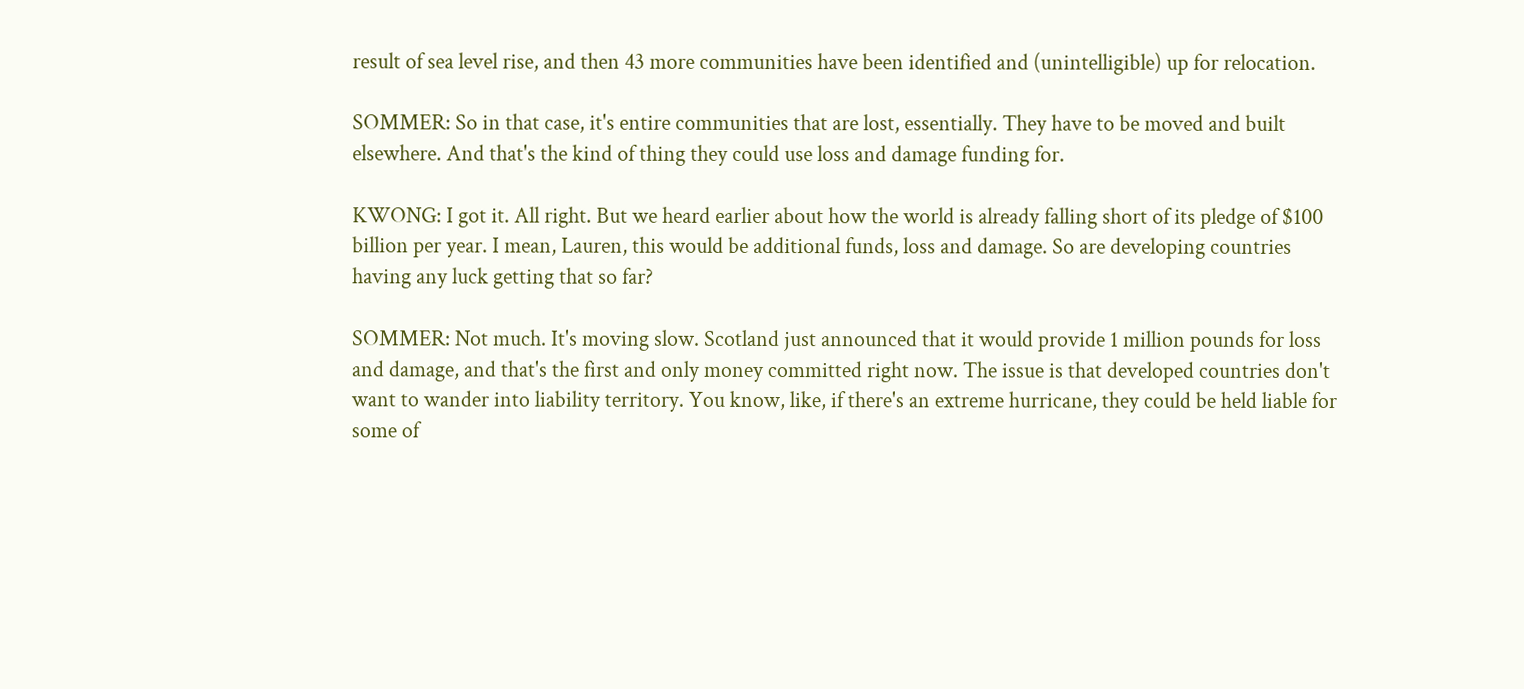result of sea level rise, and then 43 more communities have been identified and (unintelligible) up for relocation.

SOMMER: So in that case, it's entire communities that are lost, essentially. They have to be moved and built elsewhere. And that's the kind of thing they could use loss and damage funding for.

KWONG: I got it. All right. But we heard earlier about how the world is already falling short of its pledge of $100 billion per year. I mean, Lauren, this would be additional funds, loss and damage. So are developing countries having any luck getting that so far?

SOMMER: Not much. It's moving slow. Scotland just announced that it would provide 1 million pounds for loss and damage, and that's the first and only money committed right now. The issue is that developed countries don't want to wander into liability territory. You know, like, if there's an extreme hurricane, they could be held liable for some of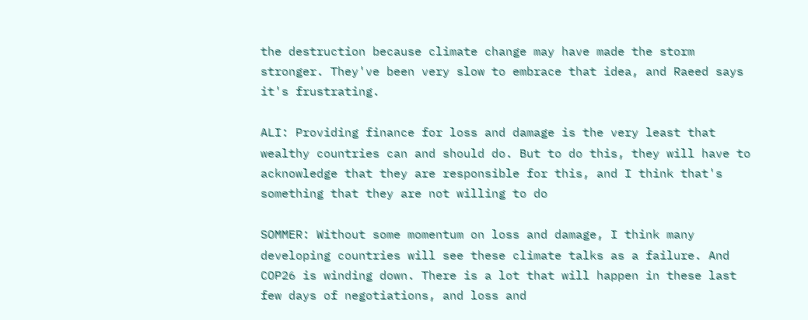the destruction because climate change may have made the storm stronger. They've been very slow to embrace that idea, and Raeed says it's frustrating.

ALI: Providing finance for loss and damage is the very least that wealthy countries can and should do. But to do this, they will have to acknowledge that they are responsible for this, and I think that's something that they are not willing to do

SOMMER: Without some momentum on loss and damage, I think many developing countries will see these climate talks as a failure. And COP26 is winding down. There is a lot that will happen in these last few days of negotiations, and loss and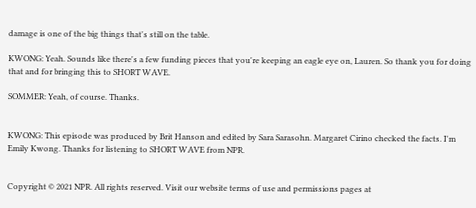damage is one of the big things that's still on the table.

KWONG: Yeah. Sounds like there's a few funding pieces that you're keeping an eagle eye on, Lauren. So thank you for doing that and for bringing this to SHORT WAVE.

SOMMER: Yeah, of course. Thanks.


KWONG: This episode was produced by Brit Hanson and edited by Sara Sarasohn. Margaret Cirino checked the facts. I'm Emily Kwong. Thanks for listening to SHORT WAVE from NPR.


Copyright © 2021 NPR. All rights reserved. Visit our website terms of use and permissions pages at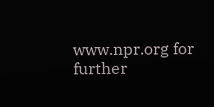www.npr.org for further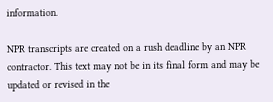information.

NPR transcripts are created on a rush deadline by an NPR contractor. This text may not be in its final form and may be updated or revised in the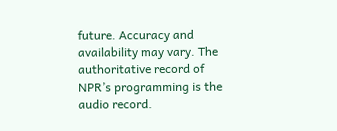future. Accuracy and availability may vary. The authoritative record of NPR’s programming is the audio record.